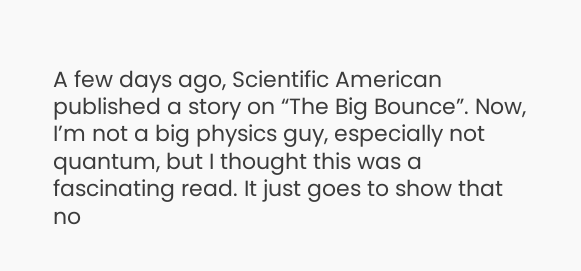A few days ago, Scientific American published a story on “The Big Bounce”. Now, I’m not a big physics guy, especially not quantum, but I thought this was a fascinating read. It just goes to show that no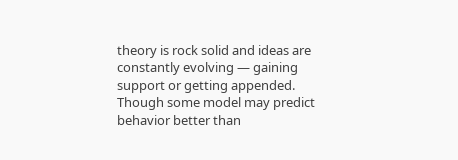theory is rock solid and ideas are constantly evolving — gaining support or getting appended. Though some model may predict behavior better than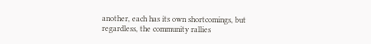another, each has its own shortcomings, but regardless, the community rallies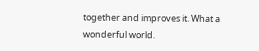together and improves it. What a wonderful world.